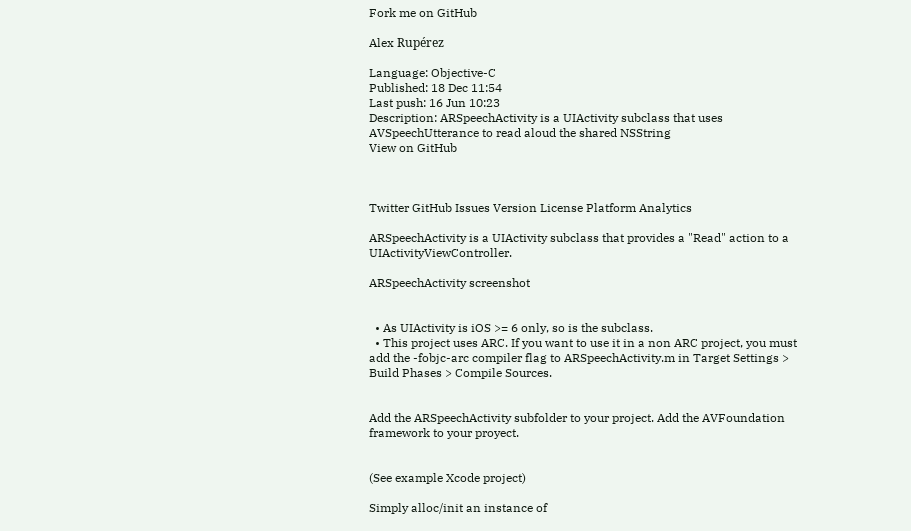Fork me on GitHub

Alex Rupérez

Language: Objective-C
Published: 18 Dec 11:54
Last push: 16 Jun 10:23
Description: ARSpeechActivity is a UIActivity subclass that uses AVSpeechUtterance to read aloud the shared NSString
View on GitHub



Twitter GitHub Issues Version License Platform Analytics

ARSpeechActivity is a UIActivity subclass that provides a "Read" action to a UIActivityViewController.

ARSpeechActivity screenshot


  • As UIActivity is iOS >= 6 only, so is the subclass.
  • This project uses ARC. If you want to use it in a non ARC project, you must add the -fobjc-arc compiler flag to ARSpeechActivity.m in Target Settings > Build Phases > Compile Sources.


Add the ARSpeechActivity subfolder to your project. Add the AVFoundation framework to your proyect.


(See example Xcode project)

Simply alloc/init an instance of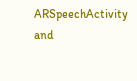ARSpeechActivity and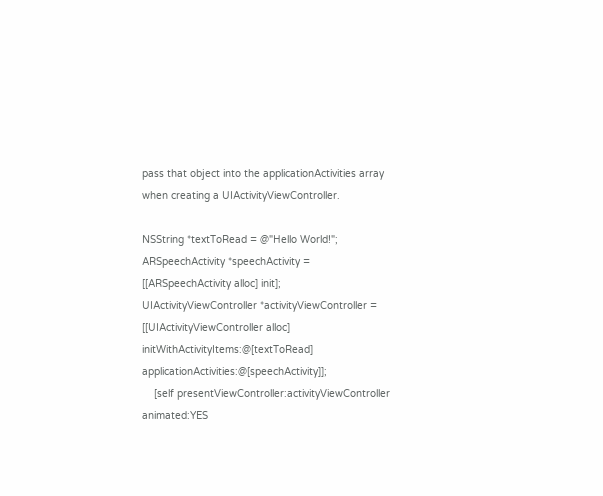pass that object into the applicationActivities array when creating a UIActivityViewController.

NSString *textToRead = @"Hello World!";
ARSpeechActivity *speechActivity = [[ARSpeechActivity alloc] init];
UIActivityViewController *activityViewController = [[UIActivityViewController alloc] initWithActivityItems:@[textToRead] applicationActivities:@[speechActivity]];
    [self presentViewController:activityViewController animated:YES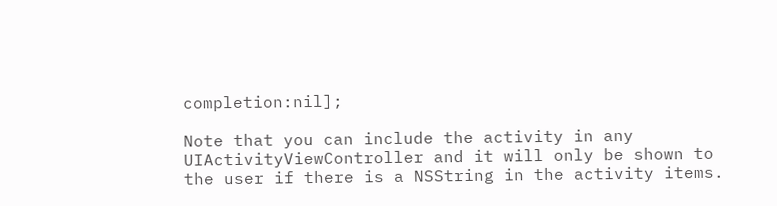completion:nil];

Note that you can include the activity in any UIActivityViewController and it will only be shown to the user if there is a NSString in the activity items.